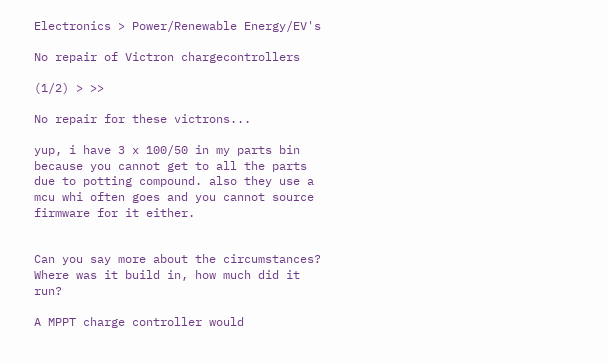Electronics > Power/Renewable Energy/EV's

No repair of Victron chargecontrollers

(1/2) > >>

No repair for these victrons...

yup, i have 3 x 100/50 in my parts bin because you cannot get to all the parts due to potting compound. also they use a mcu whi often goes and you cannot source firmware for it either.


Can you say more about the circumstances? Where was it build in, how much did it run?

A MPPT charge controller would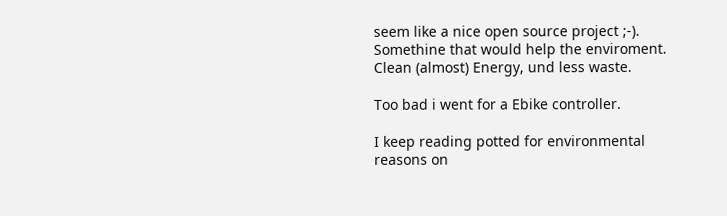seem like a nice open source project ;-). Somethine that would help the enviroment. Clean (almost) Energy, und less waste.

Too bad i went for a Ebike controller.

I keep reading potted for environmental reasons on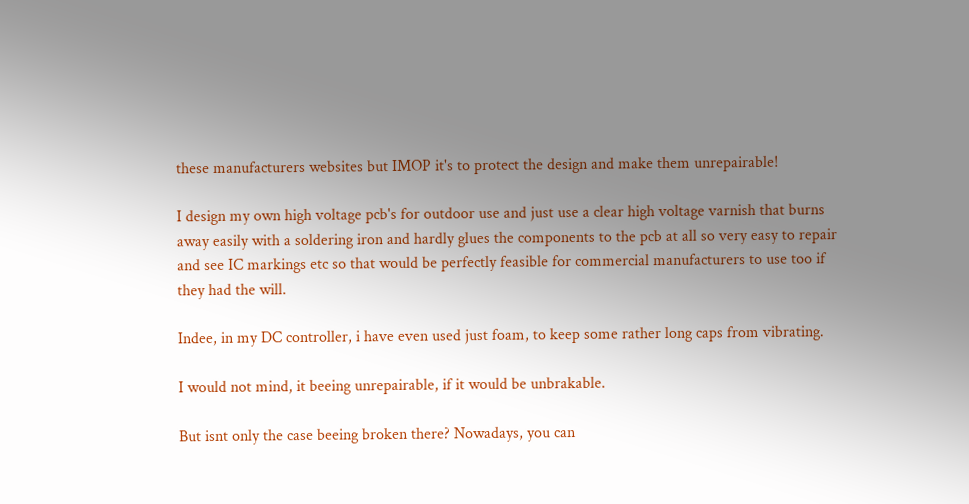these manufacturers websites but IMOP it's to protect the design and make them unrepairable!

I design my own high voltage pcb's for outdoor use and just use a clear high voltage varnish that burns away easily with a soldering iron and hardly glues the components to the pcb at all so very easy to repair and see IC markings etc so that would be perfectly feasible for commercial manufacturers to use too if they had the will.

Indee, in my DC controller, i have even used just foam, to keep some rather long caps from vibrating.

I would not mind, it beeing unrepairable, if it would be unbrakable.

But isnt only the case beeing broken there? Nowadays, you can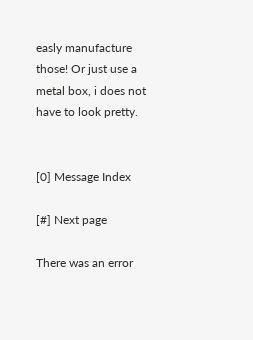easly manufacture those! Or just use a metal box, i does not have to look pretty.


[0] Message Index

[#] Next page

There was an error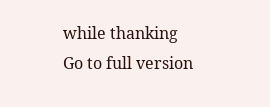while thanking
Go to full version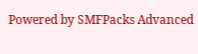Powered by SMFPacks Advanced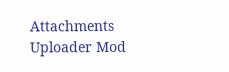Attachments Uploader Mod